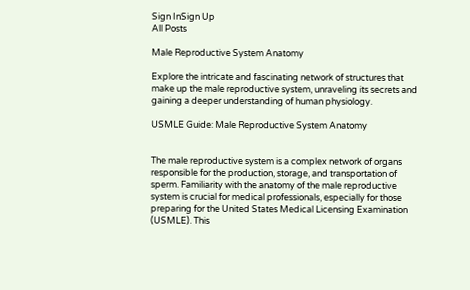Sign InSign Up
All Posts

Male Reproductive System Anatomy

Explore the intricate and fascinating network of structures that make up the male reproductive system, unraveling its secrets and gaining a deeper understanding of human physiology.

USMLE Guide: Male Reproductive System Anatomy


The male reproductive system is a complex network of organs responsible for the production, storage, and transportation of sperm. Familiarity with the anatomy of the male reproductive system is crucial for medical professionals, especially for those preparing for the United States Medical Licensing Examination (USMLE). This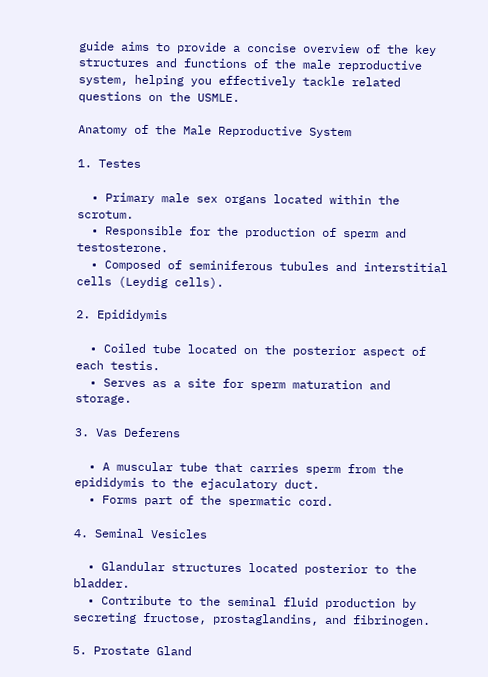guide aims to provide a concise overview of the key structures and functions of the male reproductive system, helping you effectively tackle related questions on the USMLE.

Anatomy of the Male Reproductive System

1. Testes

  • Primary male sex organs located within the scrotum.
  • Responsible for the production of sperm and testosterone.
  • Composed of seminiferous tubules and interstitial cells (Leydig cells).

2. Epididymis

  • Coiled tube located on the posterior aspect of each testis.
  • Serves as a site for sperm maturation and storage.

3. Vas Deferens

  • A muscular tube that carries sperm from the epididymis to the ejaculatory duct.
  • Forms part of the spermatic cord.

4. Seminal Vesicles

  • Glandular structures located posterior to the bladder.
  • Contribute to the seminal fluid production by secreting fructose, prostaglandins, and fibrinogen.

5. Prostate Gland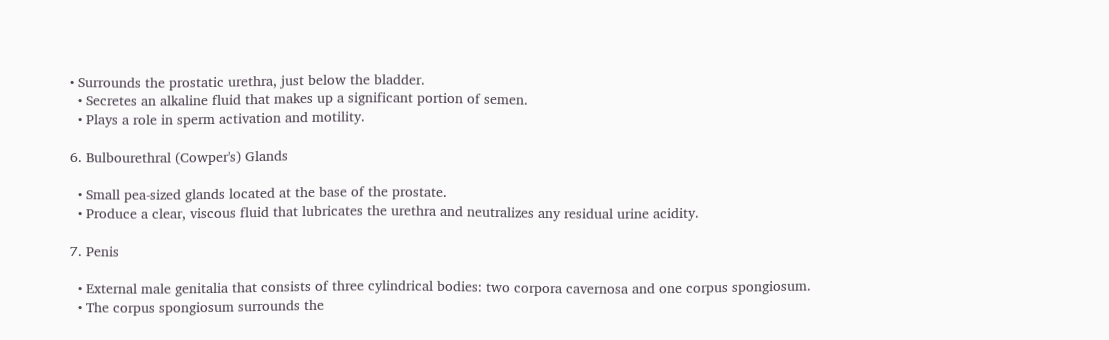• Surrounds the prostatic urethra, just below the bladder.
  • Secretes an alkaline fluid that makes up a significant portion of semen.
  • Plays a role in sperm activation and motility.

6. Bulbourethral (Cowper's) Glands

  • Small pea-sized glands located at the base of the prostate.
  • Produce a clear, viscous fluid that lubricates the urethra and neutralizes any residual urine acidity.

7. Penis

  • External male genitalia that consists of three cylindrical bodies: two corpora cavernosa and one corpus spongiosum.
  • The corpus spongiosum surrounds the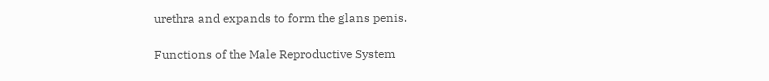urethra and expands to form the glans penis.

Functions of the Male Reproductive System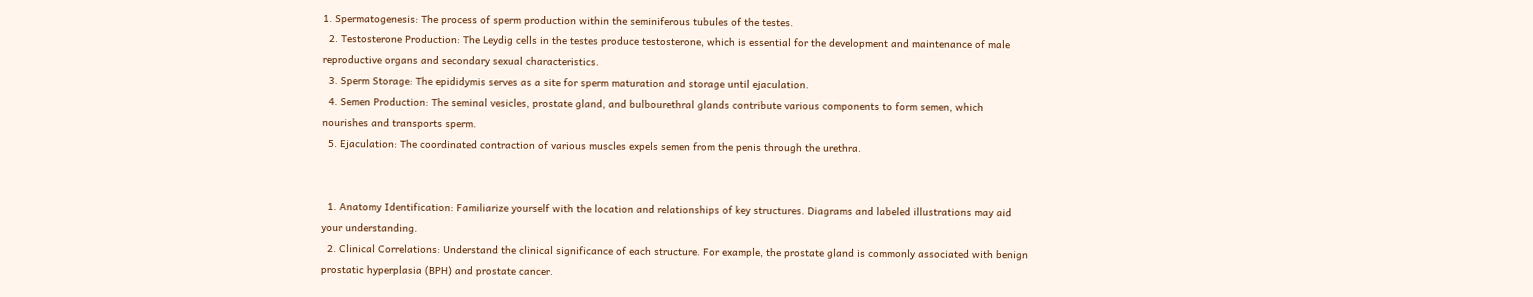1. Spermatogenesis: The process of sperm production within the seminiferous tubules of the testes.
  2. Testosterone Production: The Leydig cells in the testes produce testosterone, which is essential for the development and maintenance of male reproductive organs and secondary sexual characteristics.
  3. Sperm Storage: The epididymis serves as a site for sperm maturation and storage until ejaculation.
  4. Semen Production: The seminal vesicles, prostate gland, and bulbourethral glands contribute various components to form semen, which nourishes and transports sperm.
  5. Ejaculation: The coordinated contraction of various muscles expels semen from the penis through the urethra.


  1. Anatomy Identification: Familiarize yourself with the location and relationships of key structures. Diagrams and labeled illustrations may aid your understanding.
  2. Clinical Correlations: Understand the clinical significance of each structure. For example, the prostate gland is commonly associated with benign prostatic hyperplasia (BPH) and prostate cancer.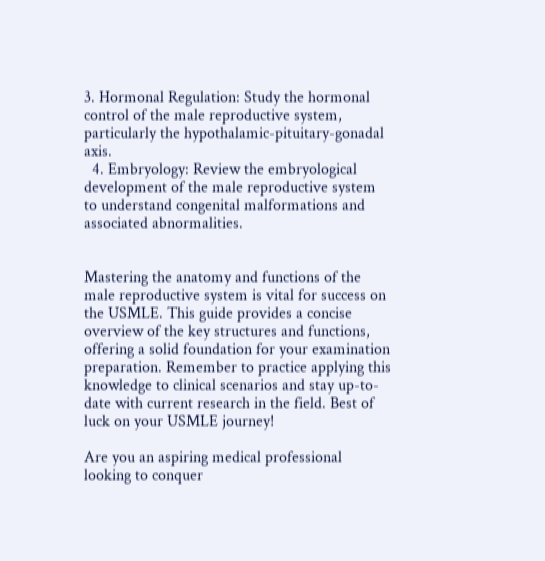3. Hormonal Regulation: Study the hormonal control of the male reproductive system, particularly the hypothalamic-pituitary-gonadal axis.
  4. Embryology: Review the embryological development of the male reproductive system to understand congenital malformations and associated abnormalities.


Mastering the anatomy and functions of the male reproductive system is vital for success on the USMLE. This guide provides a concise overview of the key structures and functions, offering a solid foundation for your examination preparation. Remember to practice applying this knowledge to clinical scenarios and stay up-to-date with current research in the field. Best of luck on your USMLE journey!

Are you an aspiring medical professional looking to conquer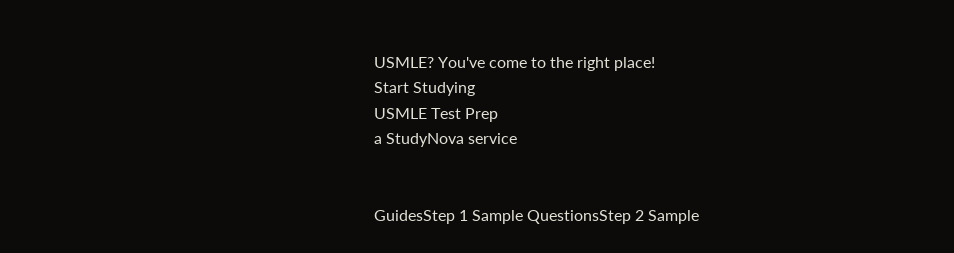USMLE? You've come to the right place!
Start Studying
USMLE Test Prep
a StudyNova service


GuidesStep 1 Sample QuestionsStep 2 Sample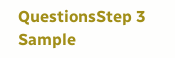QuestionsStep 3 Sample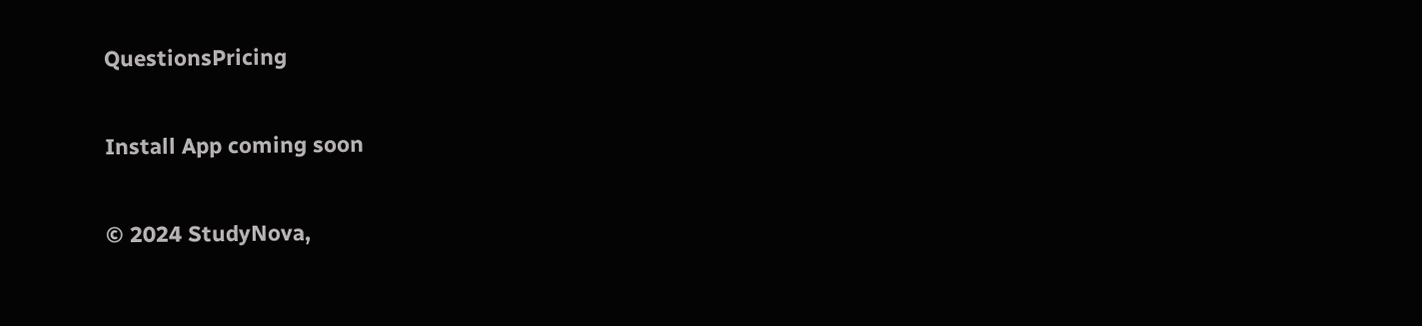QuestionsPricing

Install App coming soon

© 2024 StudyNova,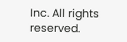Inc. All rights reserved.